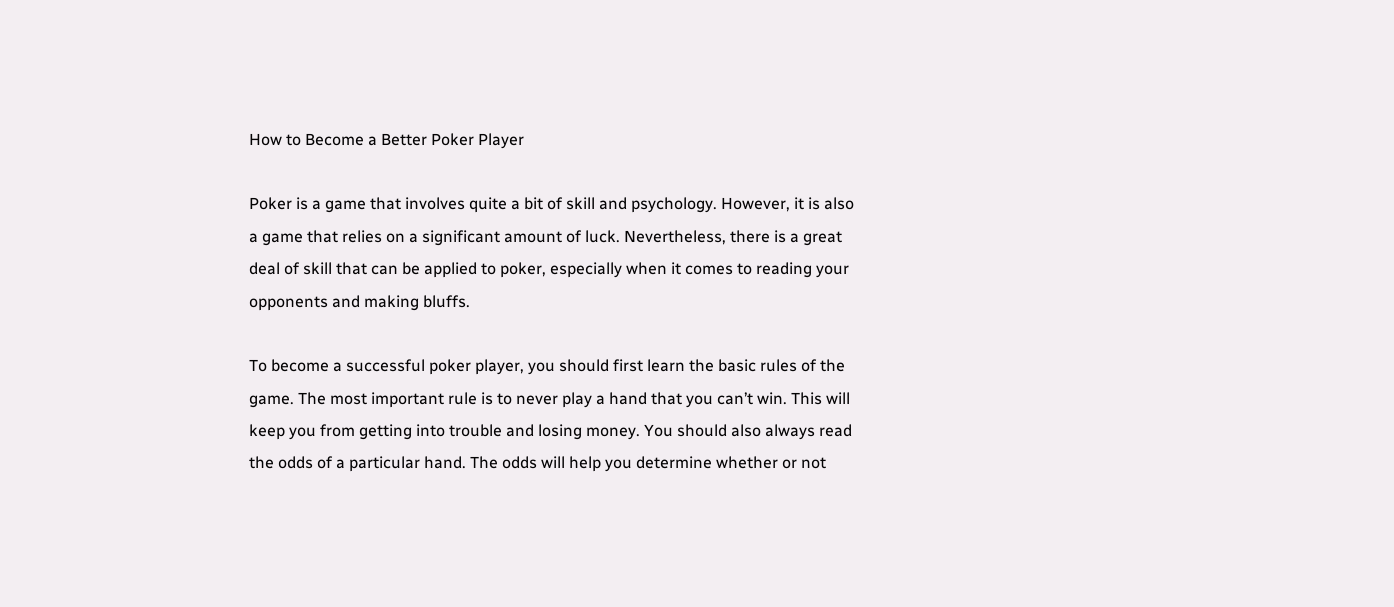How to Become a Better Poker Player

Poker is a game that involves quite a bit of skill and psychology. However, it is also a game that relies on a significant amount of luck. Nevertheless, there is a great deal of skill that can be applied to poker, especially when it comes to reading your opponents and making bluffs.

To become a successful poker player, you should first learn the basic rules of the game. The most important rule is to never play a hand that you can’t win. This will keep you from getting into trouble and losing money. You should also always read the odds of a particular hand. The odds will help you determine whether or not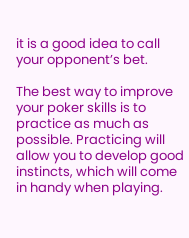it is a good idea to call your opponent’s bet.

The best way to improve your poker skills is to practice as much as possible. Practicing will allow you to develop good instincts, which will come in handy when playing.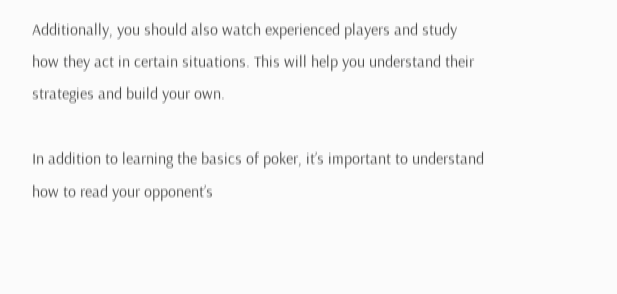Additionally, you should also watch experienced players and study how they act in certain situations. This will help you understand their strategies and build your own.

In addition to learning the basics of poker, it’s important to understand how to read your opponent’s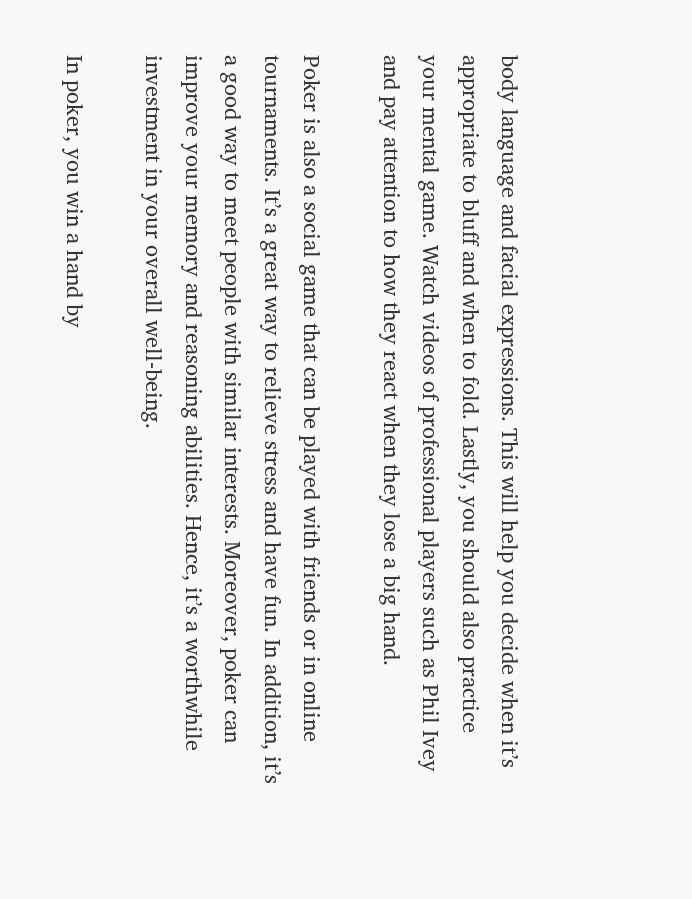body language and facial expressions. This will help you decide when it’s appropriate to bluff and when to fold. Lastly, you should also practice your mental game. Watch videos of professional players such as Phil Ivey and pay attention to how they react when they lose a big hand.

Poker is also a social game that can be played with friends or in online tournaments. It’s a great way to relieve stress and have fun. In addition, it’s a good way to meet people with similar interests. Moreover, poker can improve your memory and reasoning abilities. Hence, it’s a worthwhile investment in your overall well-being.

In poker, you win a hand by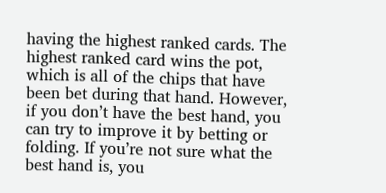having the highest ranked cards. The highest ranked card wins the pot, which is all of the chips that have been bet during that hand. However, if you don’t have the best hand, you can try to improve it by betting or folding. If you’re not sure what the best hand is, you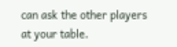can ask the other players at your table.